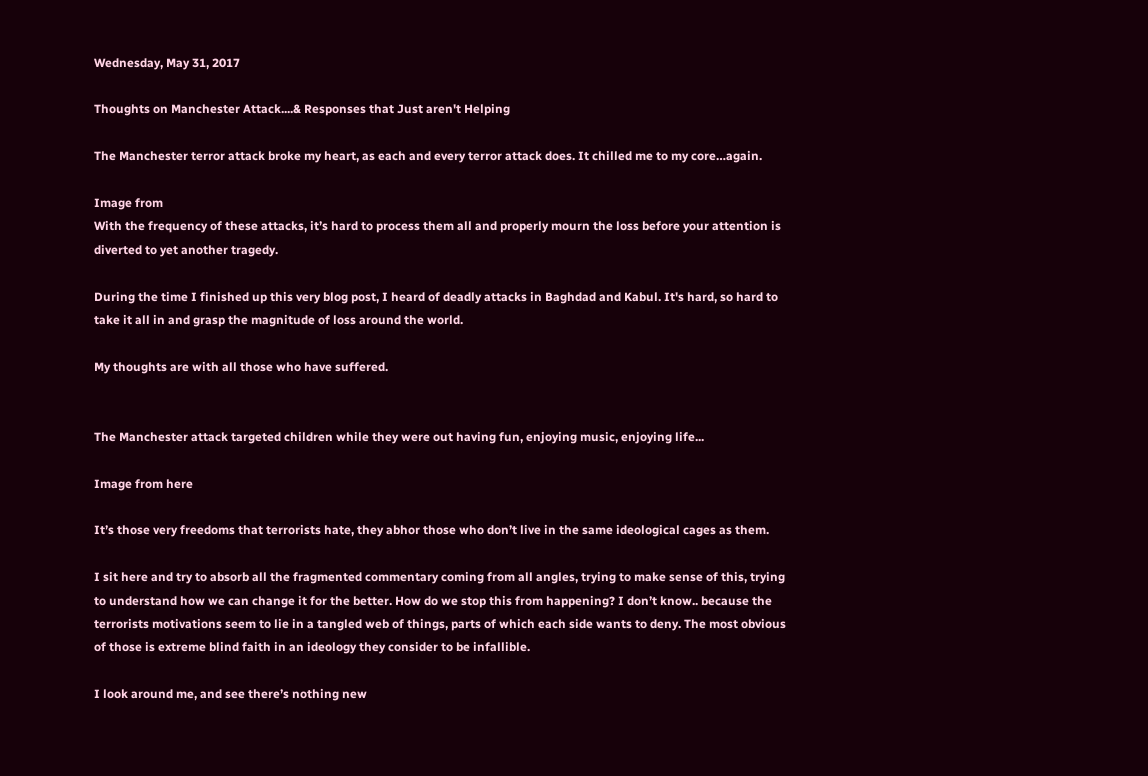Wednesday, May 31, 2017

Thoughts on Manchester Attack....& Responses that Just aren't Helping

The Manchester terror attack broke my heart, as each and every terror attack does. It chilled me to my core…again.

Image from
With the frequency of these attacks, it’s hard to process them all and properly mourn the loss before your attention is diverted to yet another tragedy.

During the time I finished up this very blog post, I heard of deadly attacks in Baghdad and Kabul. It's hard, so hard to take it all in and grasp the magnitude of loss around the world.

My thoughts are with all those who have suffered.


The Manchester attack targeted children while they were out having fun, enjoying music, enjoying life...

Image from here

It’s those very freedoms that terrorists hate, they abhor those who don’t live in the same ideological cages as them.

I sit here and try to absorb all the fragmented commentary coming from all angles, trying to make sense of this, trying to understand how we can change it for the better. How do we stop this from happening? I don’t know.. because the terrorists motivations seem to lie in a tangled web of things, parts of which each side wants to deny. The most obvious of those is extreme blind faith in an ideology they consider to be infallible.

I look around me, and see there’s nothing new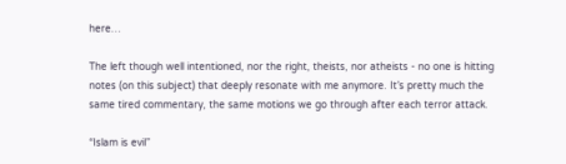here…

The left though well intentioned, nor the right, theists, nor atheists - no one is hitting notes (on this subject) that deeply resonate with me anymore. It’s pretty much the same tired commentary, the same motions we go through after each terror attack.

“Islam is evil”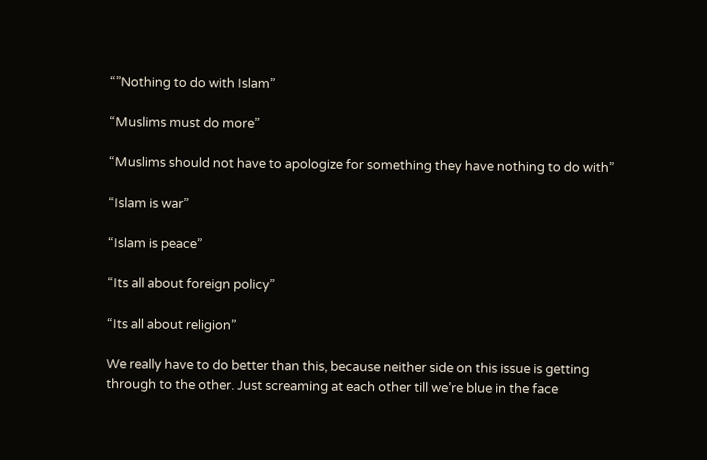“”Nothing to do with Islam”

“Muslims must do more”

“Muslims should not have to apologize for something they have nothing to do with”

“Islam is war”

“Islam is peace”

“Its all about foreign policy”

“Its all about religion”

We really have to do better than this, because neither side on this issue is getting through to the other. Just screaming at each other till we’re blue in the face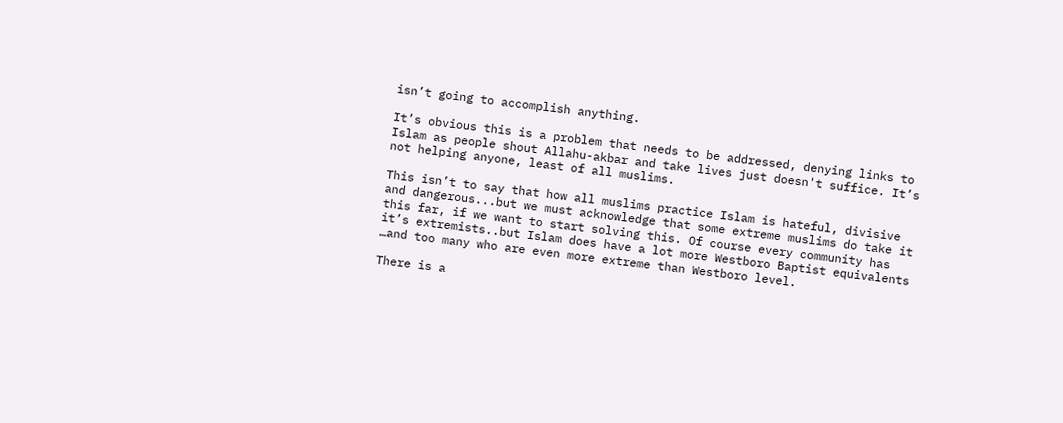isn’t going to accomplish anything.

It’s obvious this is a problem that needs to be addressed, denying links to Islam as people shout Allahu-akbar and take lives just doesn't suffice. It’s not helping anyone, least of all muslims.

This isn’t to say that how all muslims practice Islam is hateful, divisive and dangerous...but we must acknowledge that some extreme muslims do take it this far, if we want to start solving this. Of course every community has it’s extremists..but Islam does have a lot more Westboro Baptist equivalents …and too many who are even more extreme than Westboro level.

There is a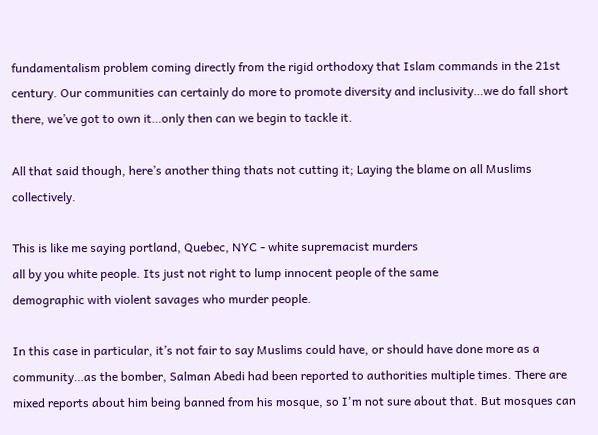fundamentalism problem coming directly from the rigid orthodoxy that Islam commands in the 21st century. Our communities can certainly do more to promote diversity and inclusivity…we do fall short there, we’ve got to own it…only then can we begin to tackle it.

All that said though, here’s another thing thats not cutting it; Laying the blame on all Muslims collectively.

This is like me saying portland, Quebec, NYC - white supremacist murders
all by you white people. Its just not right to lump innocent people of the same
demographic with violent savages who murder people.

In this case in particular, it’s not fair to say Muslims could have, or should have done more as a community…as the bomber, Salman Abedi had been reported to authorities multiple times. There are mixed reports about him being banned from his mosque, so I'm not sure about that. But mosques can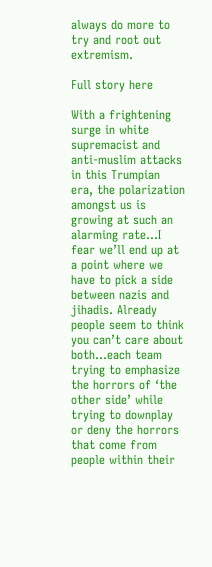always do more to try and root out extremism.

Full story here

With a frightening surge in white supremacist and anti-muslim attacks in this Trumpian era, the polarization amongst us is growing at such an alarming rate...I fear we’ll end up at a point where we have to pick a side between nazis and jihadis. Already people seem to think you can’t care about both…each team trying to emphasize the horrors of ‘the other side’ while trying to downplay or deny the horrors that come from people within their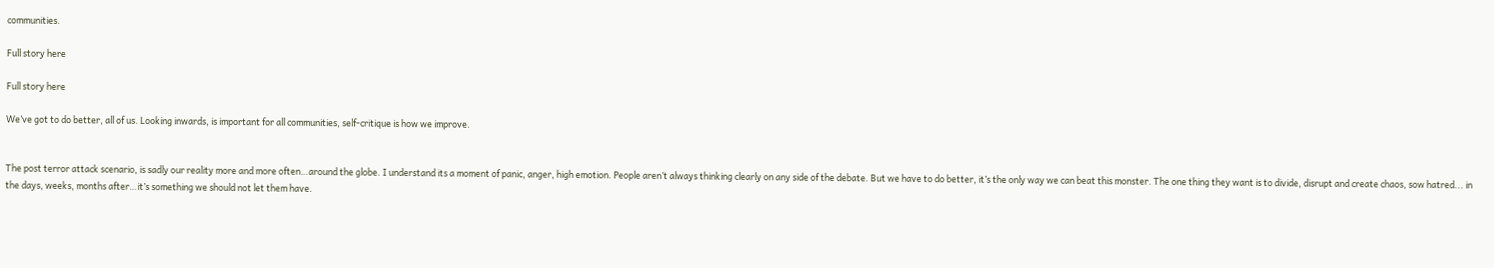communities.

Full story here

Full story here

We’ve got to do better, all of us. Looking inwards, is important for all communities, self-critique is how we improve.


The post terror attack scenario, is sadly our reality more and more often…around the globe. I understand its a moment of panic, anger, high emotion. People aren’t always thinking clearly on any side of the debate. But we have to do better, it’s the only way we can beat this monster. The one thing they want is to divide, disrupt and create chaos, sow hatred... in the days, weeks, months after…it’s something we should not let them have.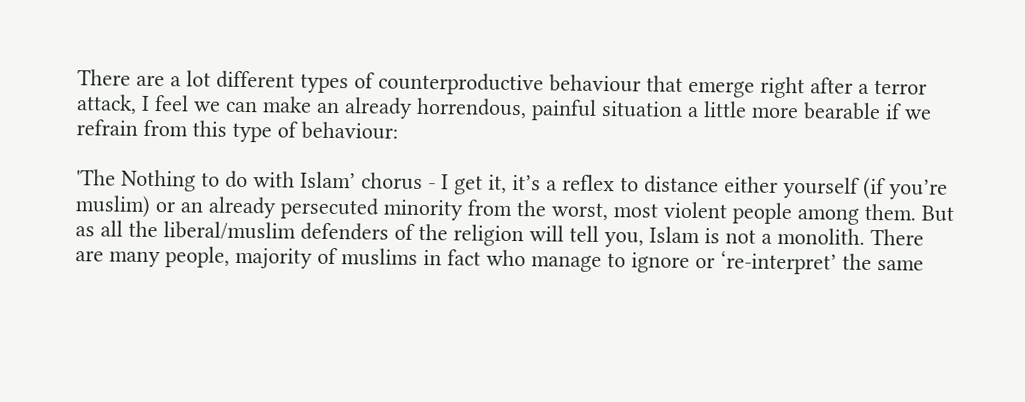There are a lot different types of counterproductive behaviour that emerge right after a terror attack, I feel we can make an already horrendous, painful situation a little more bearable if we refrain from this type of behaviour:

'The Nothing to do with Islam’ chorus - I get it, it’s a reflex to distance either yourself (if you’re muslim) or an already persecuted minority from the worst, most violent people among them. But as all the liberal/muslim defenders of the religion will tell you, Islam is not a monolith. There are many people, majority of muslims in fact who manage to ignore or ‘re-interpret’ the same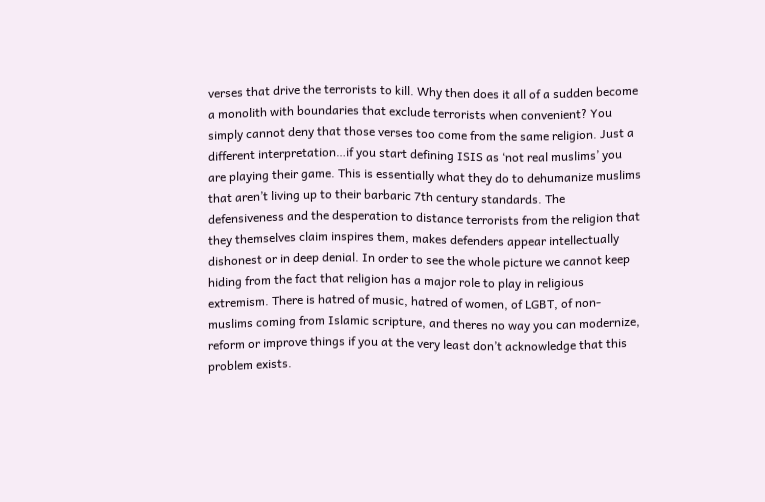verses that drive the terrorists to kill. Why then does it all of a sudden become a monolith with boundaries that exclude terrorists when convenient? You simply cannot deny that those verses too come from the same religion. Just a different interpretation…if you start defining ISIS as ‘not real muslims’ you are playing their game. This is essentially what they do to dehumanize muslims that aren’t living up to their barbaric 7th century standards. The defensiveness and the desperation to distance terrorists from the religion that they themselves claim inspires them, makes defenders appear intellectually dishonest or in deep denial. In order to see the whole picture we cannot keep hiding from the fact that religion has a major role to play in religious extremism. There is hatred of music, hatred of women, of LGBT, of non-muslims coming from Islamic scripture, and theres no way you can modernize, reform or improve things if you at the very least don’t acknowledge that this problem exists.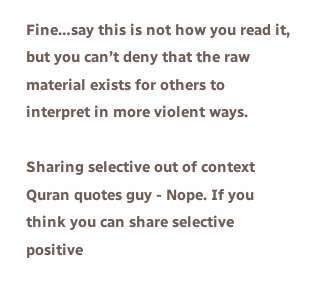Fine…say this is not how you read it, but you can’t deny that the raw material exists for others to interpret in more violent ways.

Sharing selective out of context Quran quotes guy - Nope. If you think you can share selective positive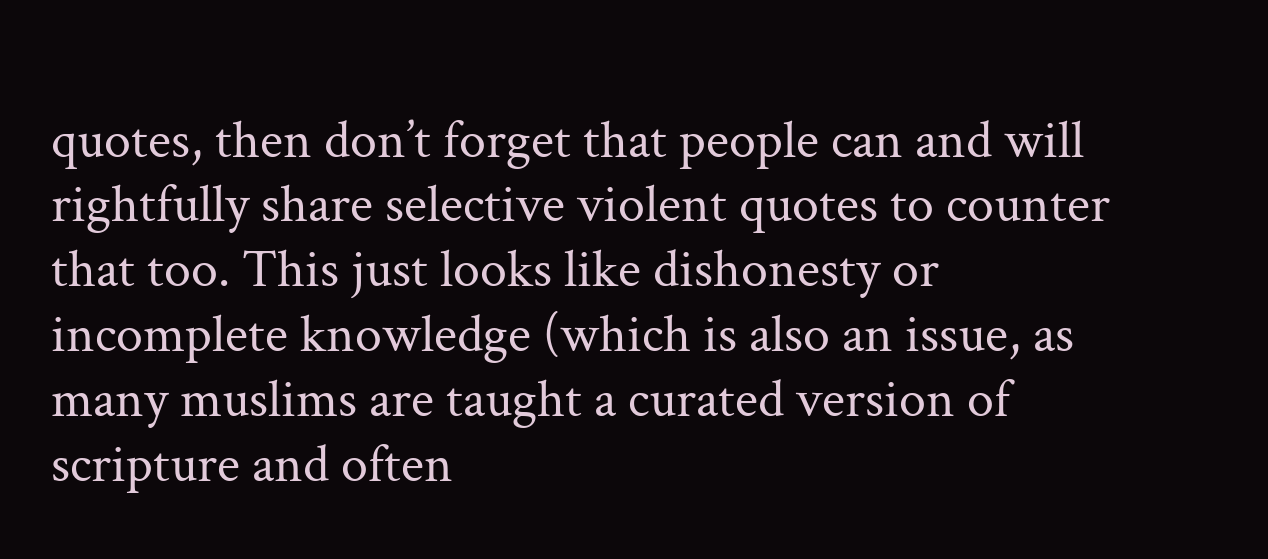quotes, then don’t forget that people can and will rightfully share selective violent quotes to counter that too. This just looks like dishonesty or incomplete knowledge (which is also an issue, as many muslims are taught a curated version of scripture and often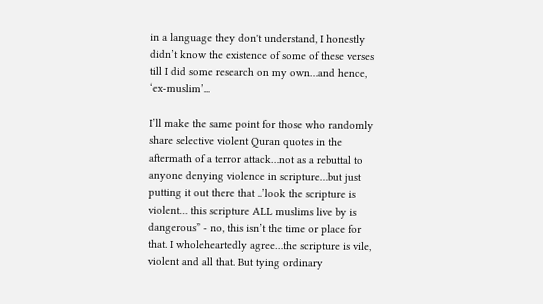in a language they don't understand, I honestly didn’t know the existence of some of these verses till I did some research on my own…and hence, ‘ex-muslim’...

I’ll make the same point for those who randomly share selective violent Quran quotes in the aftermath of a terror attack…not as a rebuttal to anyone denying violence in scripture…but just putting it out there that ..’look the scripture is violent… this scripture ALL muslims live by is dangerous” - no, this isn’t the time or place for that. I wholeheartedly agree…the scripture is vile, violent and all that. But tying ordinary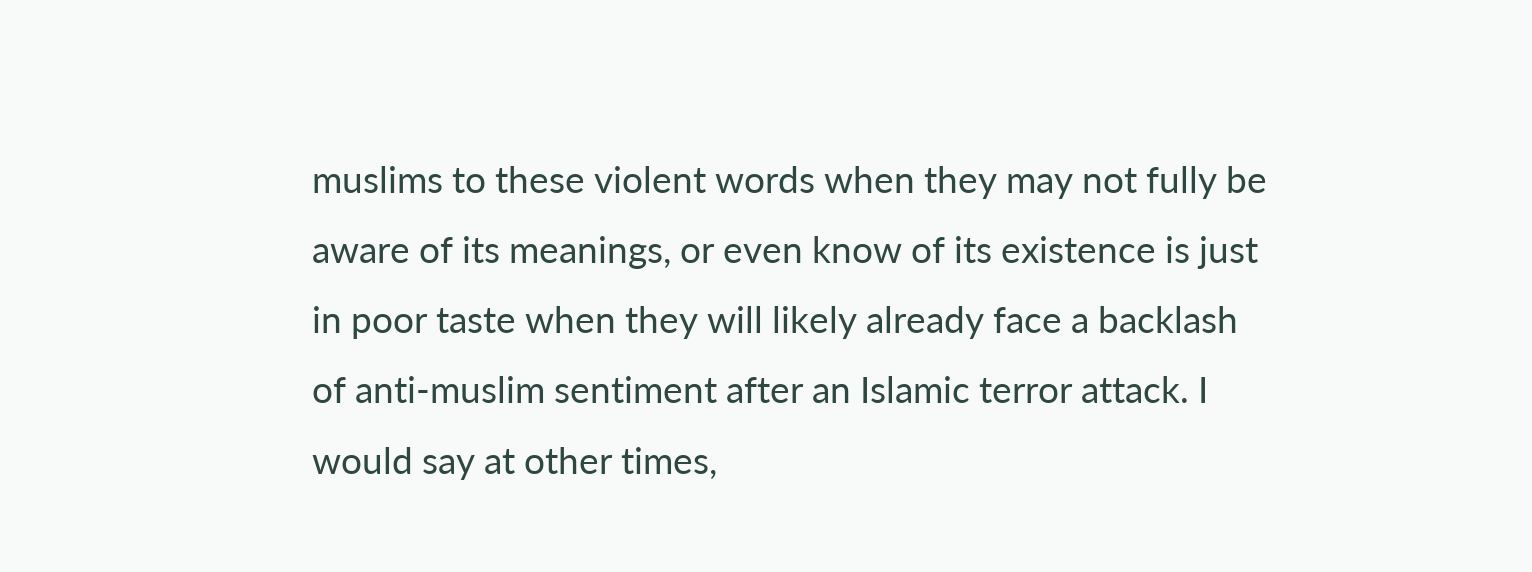muslims to these violent words when they may not fully be aware of its meanings, or even know of its existence is just in poor taste when they will likely already face a backlash of anti-muslim sentiment after an Islamic terror attack. I would say at other times,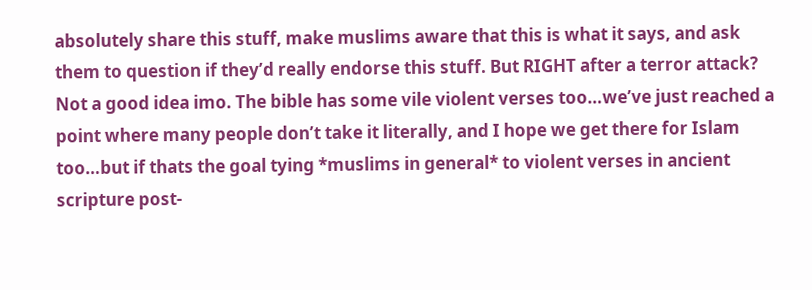absolutely share this stuff, make muslims aware that this is what it says, and ask them to question if they’d really endorse this stuff. But RIGHT after a terror attack? Not a good idea imo. The bible has some vile violent verses too…we’ve just reached a point where many people don’t take it literally, and I hope we get there for Islam too…but if thats the goal tying *muslims in general* to violent verses in ancient scripture post-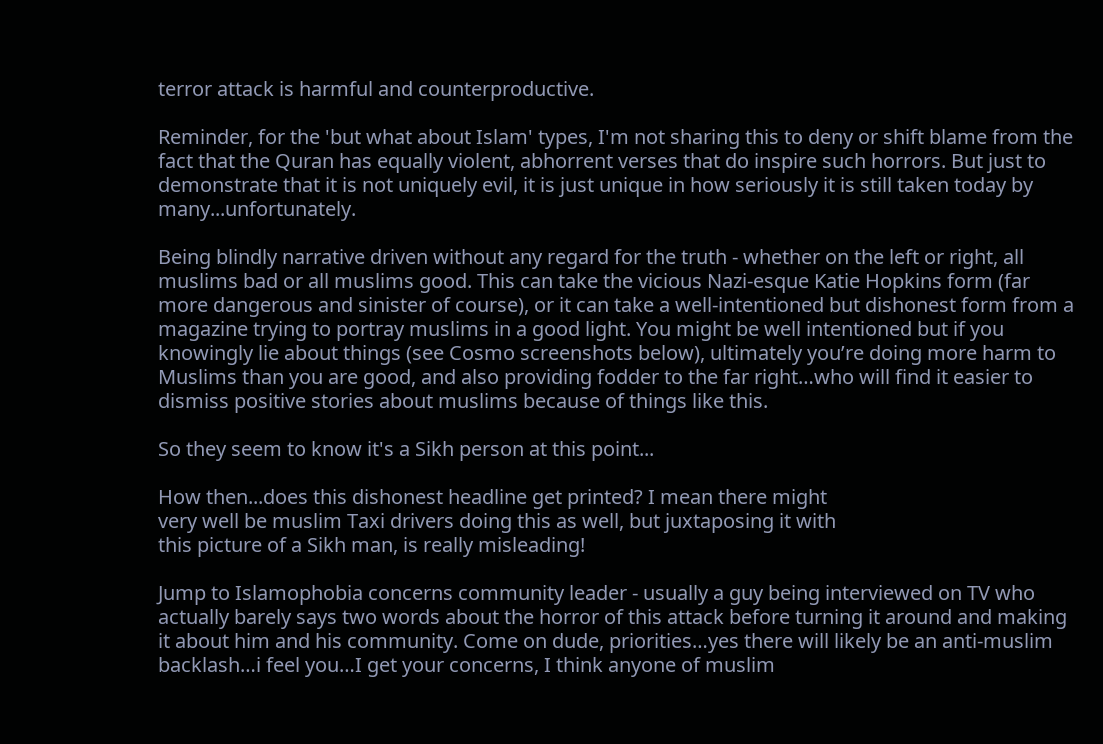terror attack is harmful and counterproductive.

Reminder, for the 'but what about Islam' types, I'm not sharing this to deny or shift blame from the
fact that the Quran has equally violent, abhorrent verses that do inspire such horrors. But just to demonstrate that it is not uniquely evil, it is just unique in how seriously it is still taken today by many...unfortunately.

Being blindly narrative driven without any regard for the truth - whether on the left or right, all muslims bad or all muslims good. This can take the vicious Nazi-esque Katie Hopkins form (far more dangerous and sinister of course), or it can take a well-intentioned but dishonest form from a magazine trying to portray muslims in a good light. You might be well intentioned but if you knowingly lie about things (see Cosmo screenshots below), ultimately you’re doing more harm to Muslims than you are good, and also providing fodder to the far right…who will find it easier to dismiss positive stories about muslims because of things like this.

So they seem to know it's a Sikh person at this point...

How then...does this dishonest headline get printed? I mean there might
very well be muslim Taxi drivers doing this as well, but juxtaposing it with
this picture of a Sikh man, is really misleading!

Jump to Islamophobia concerns community leader - usually a guy being interviewed on TV who actually barely says two words about the horror of this attack before turning it around and making it about him and his community. Come on dude, priorities…yes there will likely be an anti-muslim backlash…i feel you…I get your concerns, I think anyone of muslim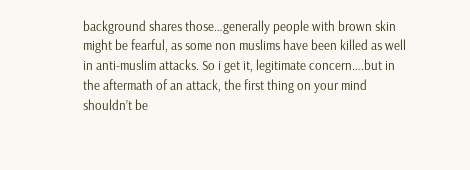background shares those…generally people with brown skin might be fearful, as some non muslims have been killed as well in anti-muslim attacks. So i get it, legitimate concern….but in the aftermath of an attack, the first thing on your mind shouldn’t be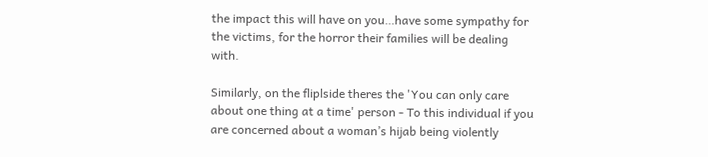the impact this will have on you…have some sympathy for the victims, for the horror their families will be dealing with.

Similarly, on the fliplside theres the 'You can only care about one thing at a time' person - To this individual if you are concerned about a woman’s hijab being violently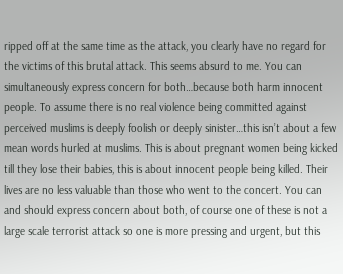ripped off at the same time as the attack, you clearly have no regard for the victims of this brutal attack. This seems absurd to me. You can simultaneously express concern for both…because both harm innocent people. To assume there is no real violence being committed against perceived muslims is deeply foolish or deeply sinister…this isn’t about a few mean words hurled at muslims. This is about pregnant women being kicked till they lose their babies, this is about innocent people being killed. Their lives are no less valuable than those who went to the concert. You can and should express concern about both, of course one of these is not a large scale terrorist attack so one is more pressing and urgent, but this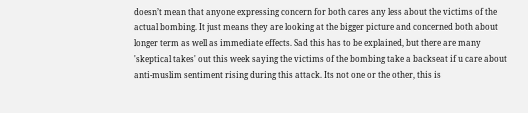doesn’t mean that anyone expressing concern for both cares any less about the victims of the actual bombing. It just means they are looking at the bigger picture and concerned both about longer term as well as immediate effects. Sad this has to be explained, but there are many 'skeptical takes' out this week saying the victims of the bombing take a backseat if u care about anti-muslim sentiment rising during this attack. Its not one or the other, this is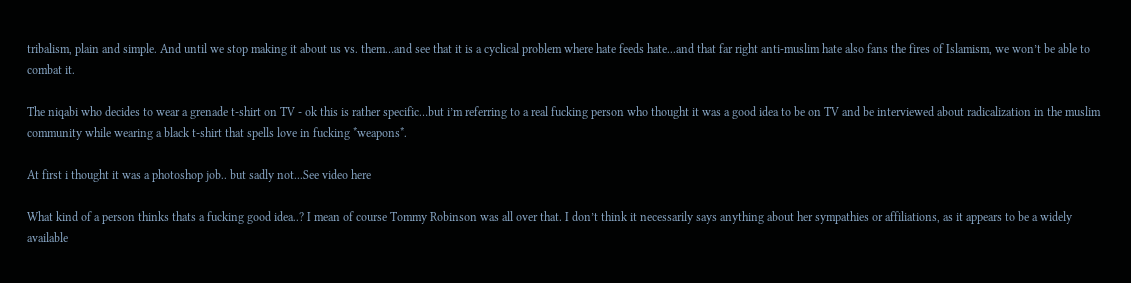tribalism, plain and simple. And until we stop making it about us vs. them…and see that it is a cyclical problem where hate feeds hate...and that far right anti-muslim hate also fans the fires of Islamism, we won’t be able to combat it.

The niqabi who decides to wear a grenade t-shirt on TV - ok this is rather specific…but i’m referring to a real fucking person who thought it was a good idea to be on TV and be interviewed about radicalization in the muslim community while wearing a black t-shirt that spells love in fucking *weapons*.

At first i thought it was a photoshop job.. but sadly not...See video here

What kind of a person thinks thats a fucking good idea..? I mean of course Tommy Robinson was all over that. I don’t think it necessarily says anything about her sympathies or affiliations, as it appears to be a widely available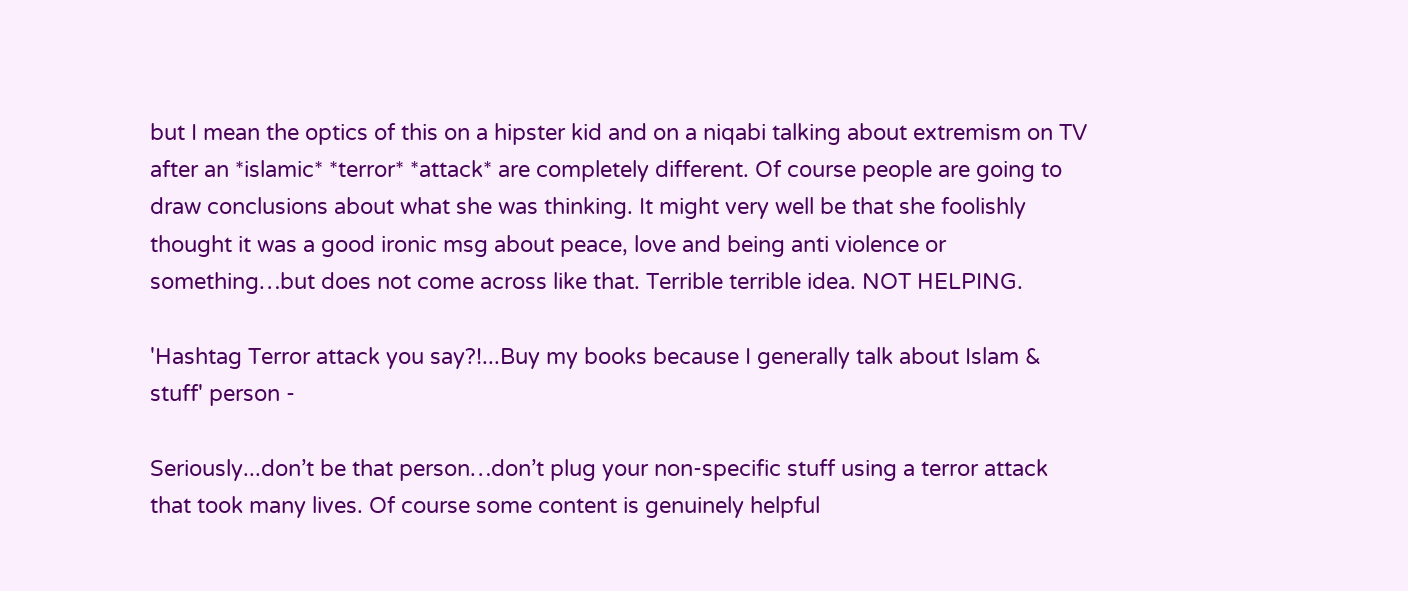but I mean the optics of this on a hipster kid and on a niqabi talking about extremism on TV after an *islamic* *terror* *attack* are completely different. Of course people are going to draw conclusions about what she was thinking. It might very well be that she foolishly thought it was a good ironic msg about peace, love and being anti violence or something…but does not come across like that. Terrible terrible idea. NOT HELPING.

'Hashtag Terror attack you say?!...Buy my books because I generally talk about Islam & stuff' person -

Seriously...don’t be that person…don’t plug your non-specific stuff using a terror attack that took many lives. Of course some content is genuinely helpful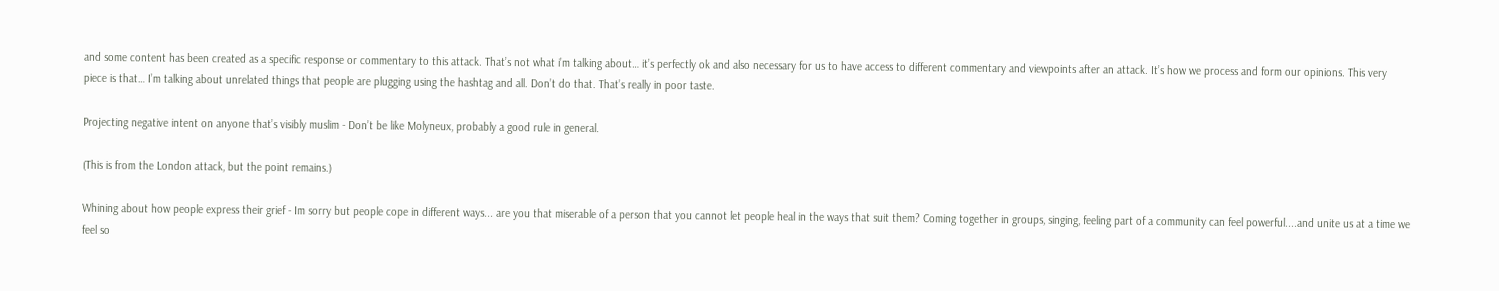and some content has been created as a specific response or commentary to this attack. That’s not what i’m talking about… it’s perfectly ok and also necessary for us to have access to different commentary and viewpoints after an attack. It’s how we process and form our opinions. This very piece is that… I’m talking about unrelated things that people are plugging using the hashtag and all. Don’t do that. That’s really in poor taste.

Projecting negative intent on anyone that’s visibly muslim - Don’t be like Molyneux, probably a good rule in general.

(This is from the London attack, but the point remains.)

Whining about how people express their grief - Im sorry but people cope in different ways... are you that miserable of a person that you cannot let people heal in the ways that suit them? Coming together in groups, singing, feeling part of a community can feel powerful....and unite us at a time we feel so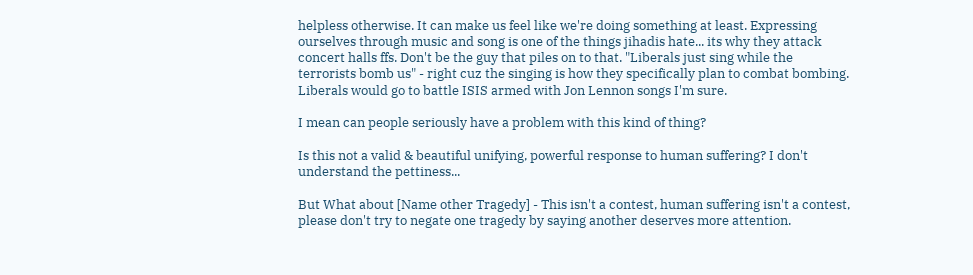helpless otherwise. It can make us feel like we're doing something at least. Expressing ourselves through music and song is one of the things jihadis hate... its why they attack concert halls ffs. Don't be the guy that piles on to that. "Liberals just sing while the terrorists bomb us" - right cuz the singing is how they specifically plan to combat bombing. Liberals would go to battle ISIS armed with Jon Lennon songs I'm sure.

I mean can people seriously have a problem with this kind of thing?

Is this not a valid & beautiful unifying, powerful response to human suffering? I don't understand the pettiness...

But What about [Name other Tragedy] - This isn't a contest, human suffering isn't a contest, please don't try to negate one tragedy by saying another deserves more attention.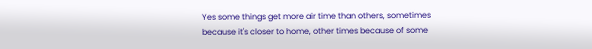Yes some things get more air time than others, sometimes because it's closer to home, other times because of some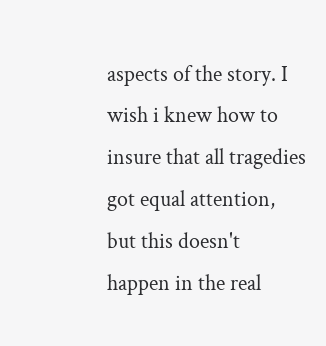aspects of the story. I wish i knew how to insure that all tragedies got equal attention, but this doesn't happen in the real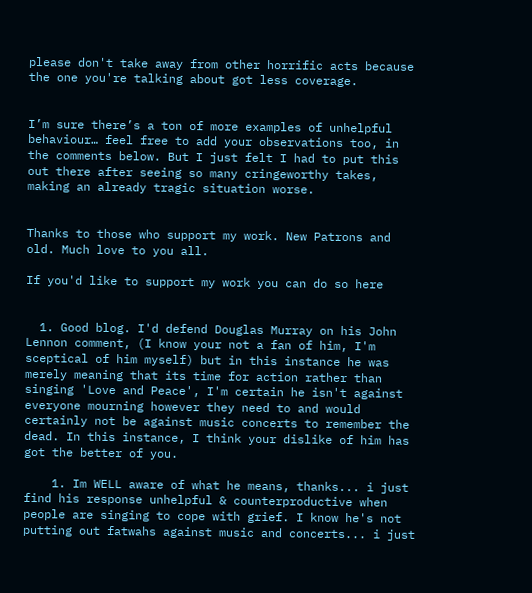please don't take away from other horrific acts because the one you're talking about got less coverage.


I’m sure there’s a ton of more examples of unhelpful behaviour… feel free to add your observations too, in the comments below. But I just felt I had to put this out there after seeing so many cringeworthy takes, making an already tragic situation worse.


Thanks to those who support my work. New Patrons and old. Much love to you all.

If you'd like to support my work you can do so here


  1. Good blog. I'd defend Douglas Murray on his John Lennon comment, (I know your not a fan of him, I'm sceptical of him myself) but in this instance he was merely meaning that its time for action rather than singing 'Love and Peace', I'm certain he isn't against everyone mourning however they need to and would certainly not be against music concerts to remember the dead. In this instance, I think your dislike of him has got the better of you.

    1. Im WELL aware of what he means, thanks... i just find his response unhelpful & counterproductive when people are singing to cope with grief. I know he's not putting out fatwahs against music and concerts... i just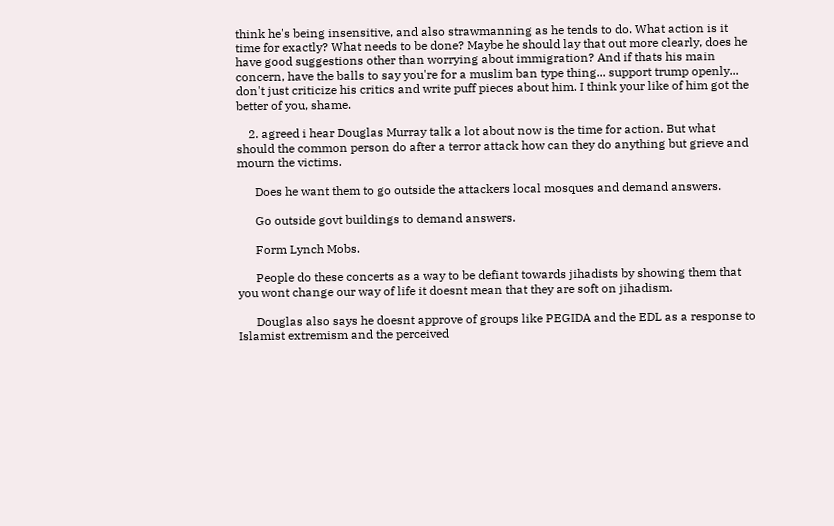think he's being insensitive, and also strawmanning as he tends to do. What action is it time for exactly? What needs to be done? Maybe he should lay that out more clearly, does he have good suggestions other than worrying about immigration? And if thats his main concern, have the balls to say you're for a muslim ban type thing... support trump openly... don't just criticize his critics and write puff pieces about him. I think your like of him got the better of you, shame.

    2. agreed i hear Douglas Murray talk a lot about now is the time for action. But what should the common person do after a terror attack how can they do anything but grieve and mourn the victims.

      Does he want them to go outside the attackers local mosques and demand answers.

      Go outside govt buildings to demand answers.

      Form Lynch Mobs.

      People do these concerts as a way to be defiant towards jihadists by showing them that you wont change our way of life it doesnt mean that they are soft on jihadism.

      Douglas also says he doesnt approve of groups like PEGIDA and the EDL as a response to Islamist extremism and the perceived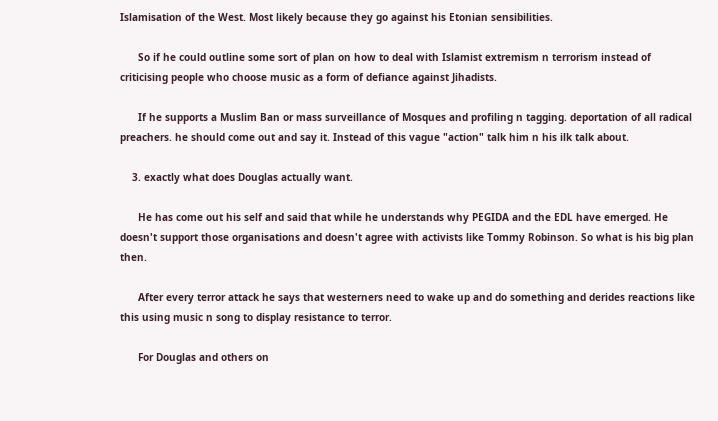Islamisation of the West. Most likely because they go against his Etonian sensibilities.

      So if he could outline some sort of plan on how to deal with Islamist extremism n terrorism instead of criticising people who choose music as a form of defiance against Jihadists.

      If he supports a Muslim Ban or mass surveillance of Mosques and profiling n tagging. deportation of all radical preachers. he should come out and say it. Instead of this vague "action" talk him n his ilk talk about.

    3. exactly what does Douglas actually want.

      He has come out his self and said that while he understands why PEGIDA and the EDL have emerged. He doesn't support those organisations and doesn't agree with activists like Tommy Robinson. So what is his big plan then.

      After every terror attack he says that westerners need to wake up and do something and derides reactions like this using music n song to display resistance to terror.

      For Douglas and others on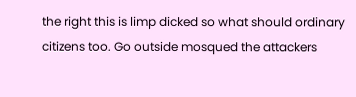the right this is limp dicked so what should ordinary citizens too. Go outside mosqued the attackers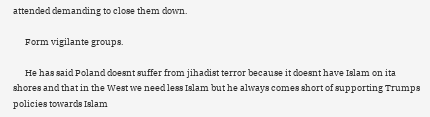attended demanding to close them down.

      Form vigilante groups.

      He has said Poland doesnt suffer from jihadist terror because it doesnt have Islam on ita shores and that in the West we need less Islam but he always comes short of supporting Trumps policies towards Islam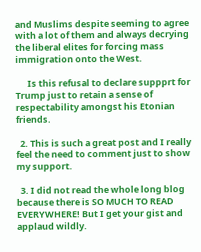and Muslims despite seeming to agree with a lot of them and always decrying the liberal elites for forcing mass immigration onto the West.

      Is this refusal to declare suppprt for Trump just to retain a sense of respectability amongst his Etonian friends.

  2. This is such a great post and I really feel the need to comment just to show my support.

  3. I did not read the whole long blog because there is SO MUCH TO READ EVERYWHERE! But I get your gist and applaud wildly.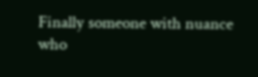Finally someone with nuance who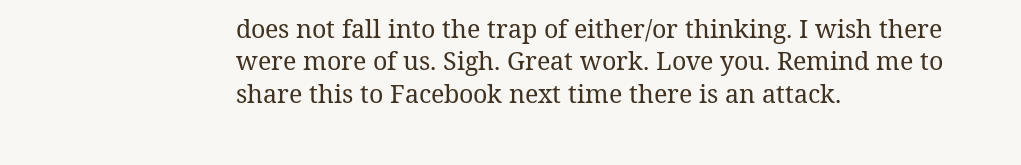does not fall into the trap of either/or thinking. I wish there were more of us. Sigh. Great work. Love you. Remind me to share this to Facebook next time there is an attack.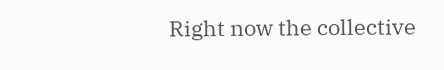Right now the collective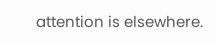attention is elsewhere.